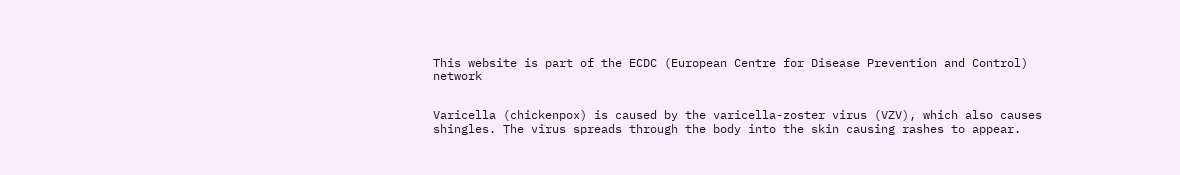This website is part of the ECDC (European Centre for Disease Prevention and Control) network


Varicella (chickenpox) is caused by the varicella-zoster virus (VZV), which also causes shingles. The virus spreads through the body into the skin causing rashes to appear.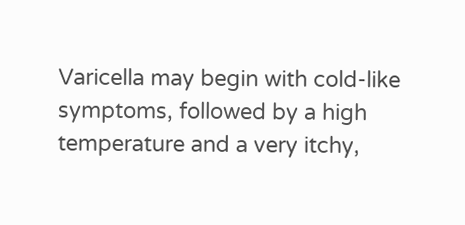Varicella may begin with cold-like symptoms, followed by a high temperature and a very itchy,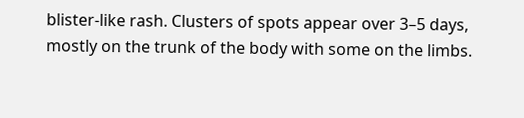blister-like rash. Clusters of spots appear over 3–5 days, mostly on the trunk of the body with some on the limbs.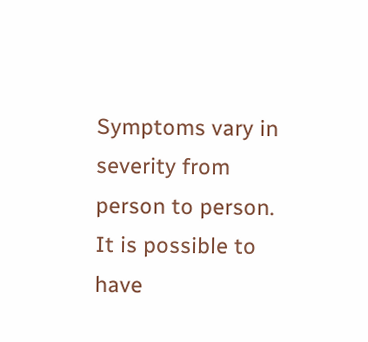Symptoms vary in severity from person to person. It is possible to have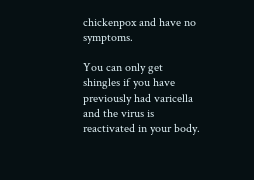chickenpox and have no symptoms.

You can only get shingles if you have previously had varicella and the virus is reactivated in your body.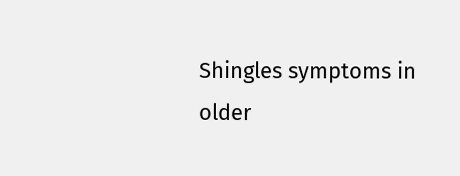Shingles symptoms in older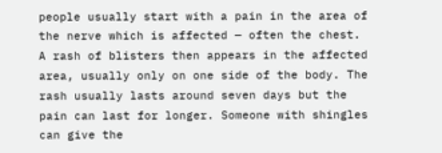people usually start with a pain in the area of the nerve which is affected — often the chest. A rash of blisters then appears in the affected area, usually only on one side of the body. The rash usually lasts around seven days but the pain can last for longer. Someone with shingles can give the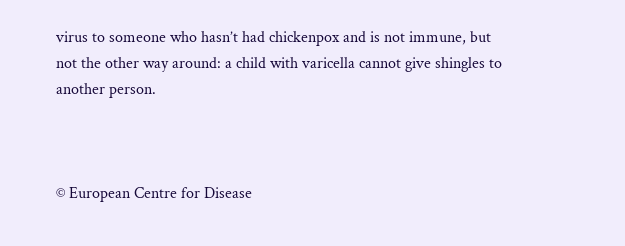virus to someone who hasn’t had chickenpox and is not immune, but not the other way around: a child with varicella cannot give shingles to another person.



© European Centre for Disease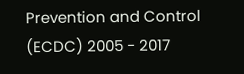Prevention and Control (ECDC) 2005 - 2017